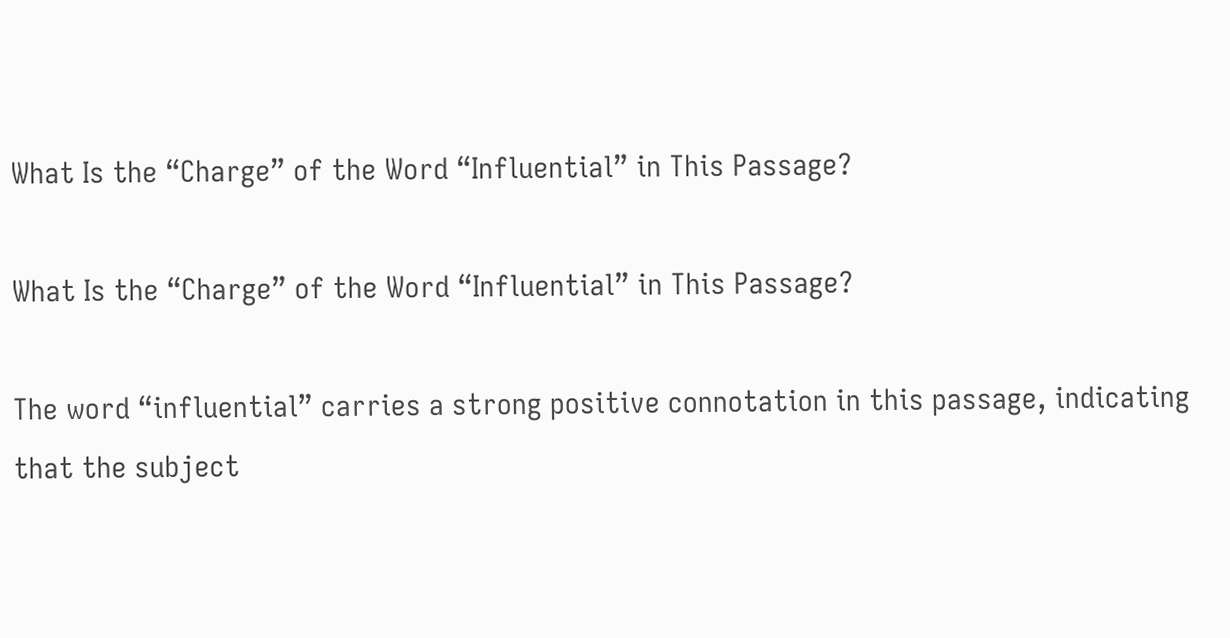What Is the “Charge” of the Word “Influential” in This Passage?

What Is the “Charge” of the Word “Influential” in This Passage?

The word “influential” carries a strong positive connotation in this passage, indicating that the subject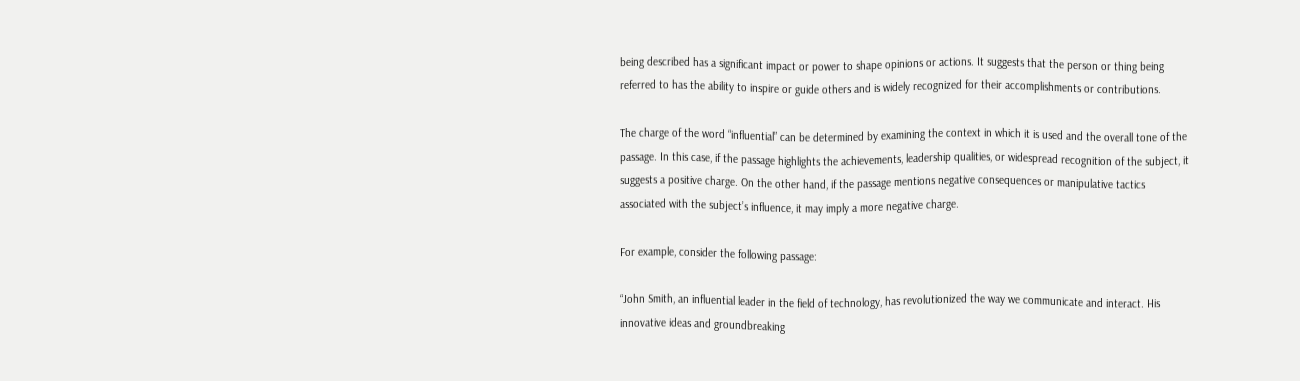being described has a significant impact or power to shape opinions or actions. It suggests that the person or thing being referred to has the ability to inspire or guide others and is widely recognized for their accomplishments or contributions.

The charge of the word “influential” can be determined by examining the context in which it is used and the overall tone of the passage. In this case, if the passage highlights the achievements, leadership qualities, or widespread recognition of the subject, it suggests a positive charge. On the other hand, if the passage mentions negative consequences or manipulative tactics associated with the subject’s influence, it may imply a more negative charge.

For example, consider the following passage:

“John Smith, an influential leader in the field of technology, has revolutionized the way we communicate and interact. His innovative ideas and groundbreaking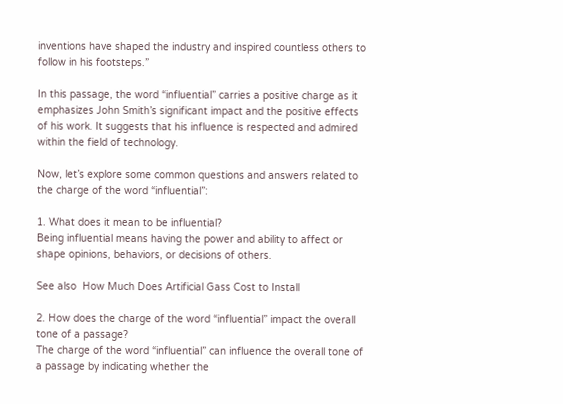inventions have shaped the industry and inspired countless others to follow in his footsteps.”

In this passage, the word “influential” carries a positive charge as it emphasizes John Smith’s significant impact and the positive effects of his work. It suggests that his influence is respected and admired within the field of technology.

Now, let’s explore some common questions and answers related to the charge of the word “influential”:

1. What does it mean to be influential?
Being influential means having the power and ability to affect or shape opinions, behaviors, or decisions of others.

See also  How Much Does Artificial Gass Cost to Install

2. How does the charge of the word “influential” impact the overall tone of a passage?
The charge of the word “influential” can influence the overall tone of a passage by indicating whether the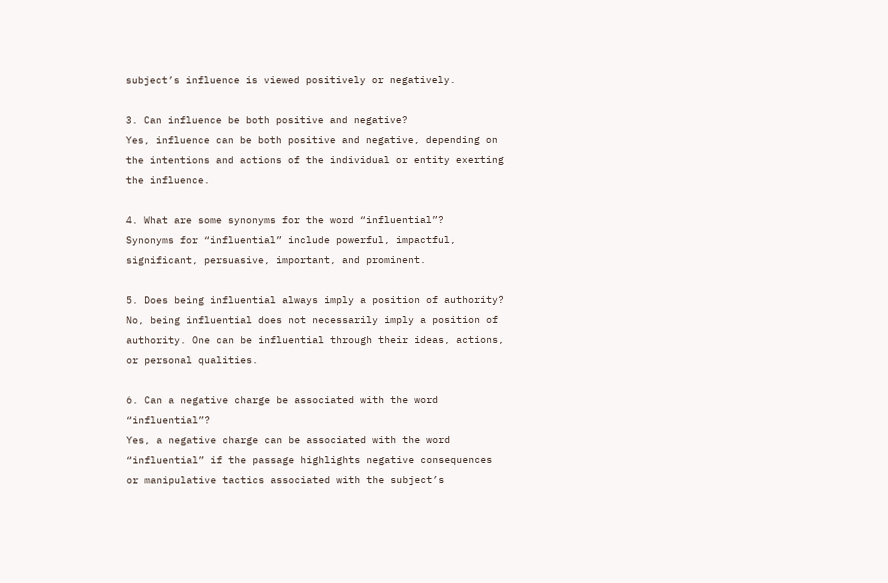subject’s influence is viewed positively or negatively.

3. Can influence be both positive and negative?
Yes, influence can be both positive and negative, depending on the intentions and actions of the individual or entity exerting the influence.

4. What are some synonyms for the word “influential”?
Synonyms for “influential” include powerful, impactful, significant, persuasive, important, and prominent.

5. Does being influential always imply a position of authority?
No, being influential does not necessarily imply a position of authority. One can be influential through their ideas, actions, or personal qualities.

6. Can a negative charge be associated with the word “influential”?
Yes, a negative charge can be associated with the word “influential” if the passage highlights negative consequences or manipulative tactics associated with the subject’s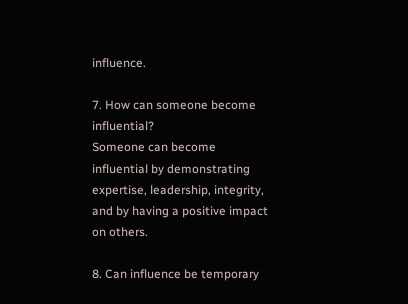influence.

7. How can someone become influential?
Someone can become influential by demonstrating expertise, leadership, integrity, and by having a positive impact on others.

8. Can influence be temporary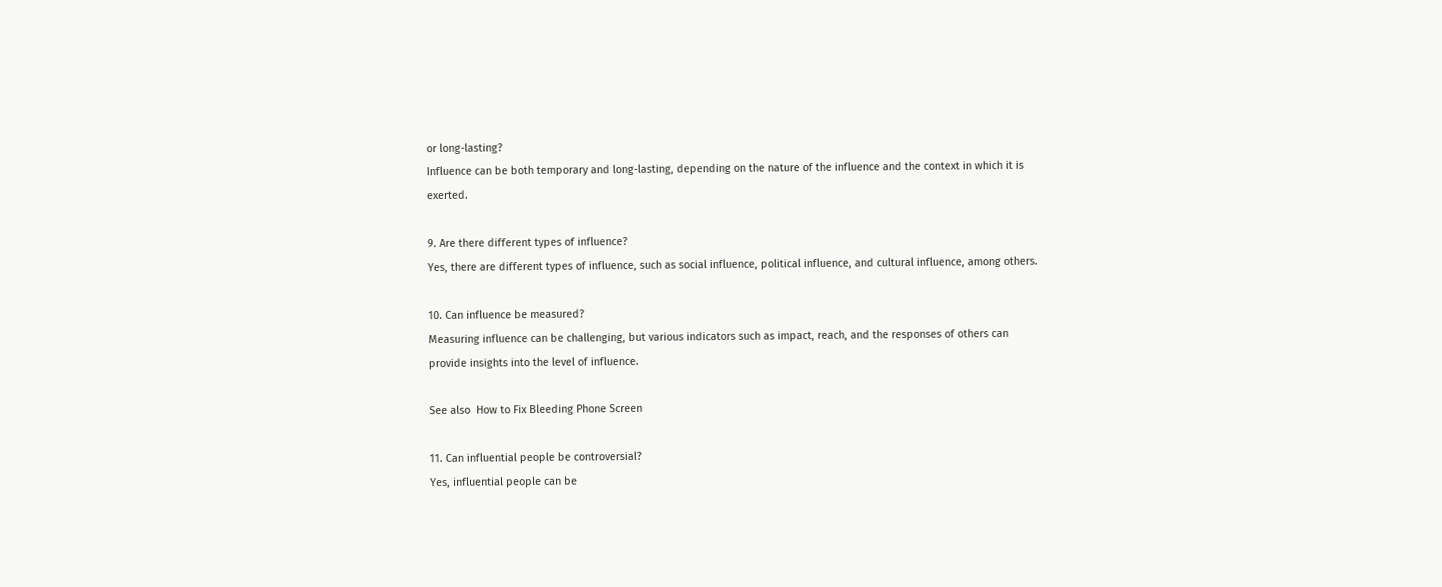or long-lasting?
Influence can be both temporary and long-lasting, depending on the nature of the influence and the context in which it is exerted.

9. Are there different types of influence?
Yes, there are different types of influence, such as social influence, political influence, and cultural influence, among others.

10. Can influence be measured?
Measuring influence can be challenging, but various indicators such as impact, reach, and the responses of others can provide insights into the level of influence.

See also  How to Fix Bleeding Phone Screen

11. Can influential people be controversial?
Yes, influential people can be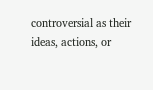controversial as their ideas, actions, or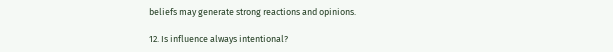beliefs may generate strong reactions and opinions.

12. Is influence always intentional?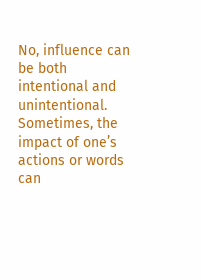No, influence can be both intentional and unintentional. Sometimes, the impact of one’s actions or words can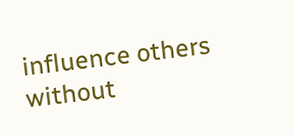influence others without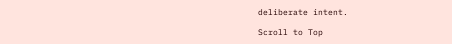deliberate intent.

Scroll to Top